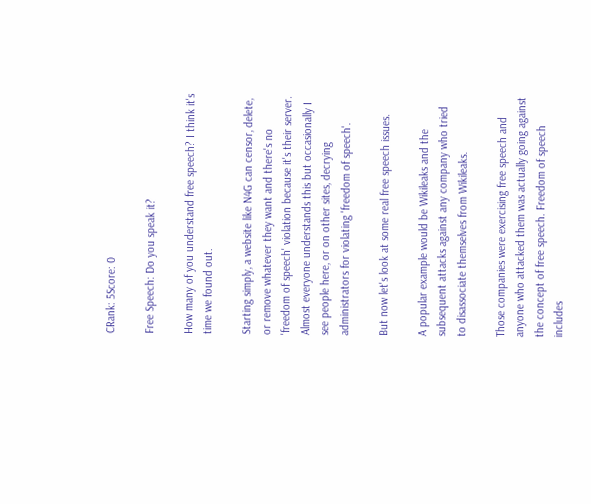CRank: 5Score: 0

Free Speech: Do you speak it?

How many of you understand free speech? I think it's time we found out.

Starting simply, a website like N4G can censor, delete, or remove whatever they want and there's no 'freedom of speech' violation because it's their server. Almost everyone understands this but occasionally I see people here, or on other sites, decrying administrators for violating 'freedom of speech'.

But now let's look at some real free speech issues.

A popular example would be Wikileaks and the subsequent attacks against any company who tried to disassociate themselves from Wikileaks.

Those companies were exercising free speech and anyone who attacked them was actually going against the concept of free speech. Freedom of speech includes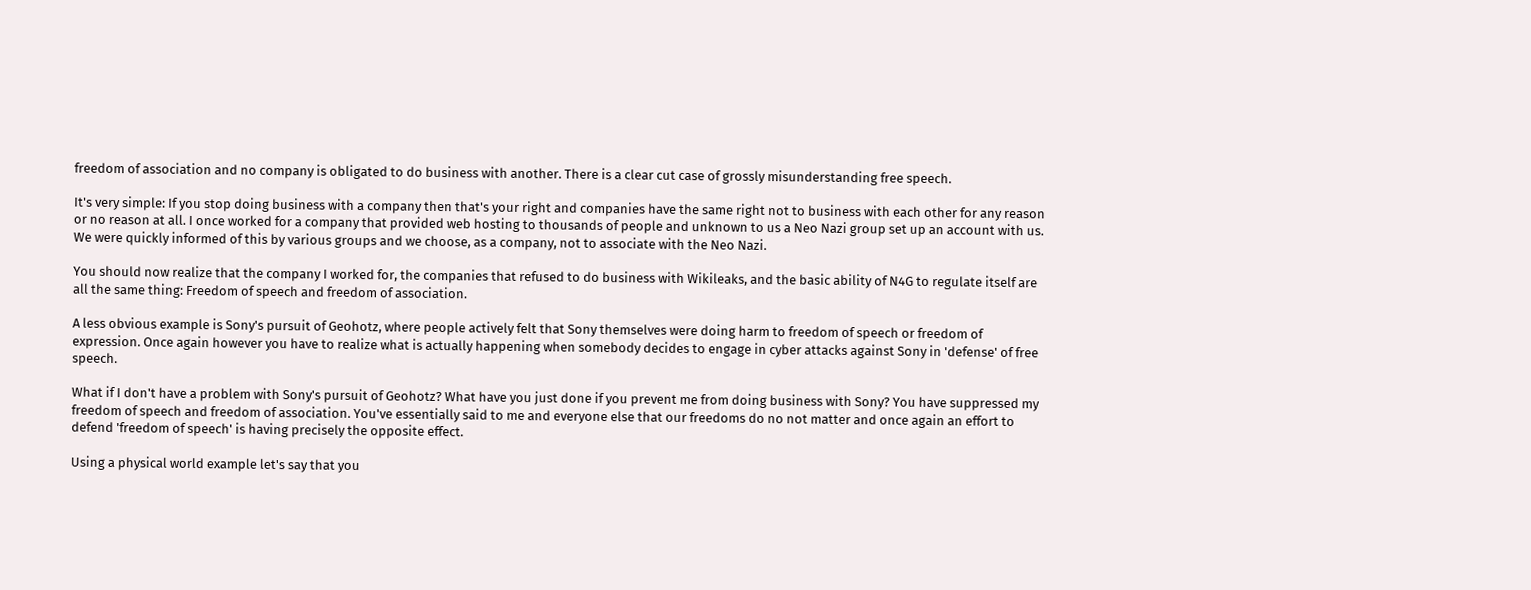freedom of association and no company is obligated to do business with another. There is a clear cut case of grossly misunderstanding free speech.

It's very simple: If you stop doing business with a company then that's your right and companies have the same right not to business with each other for any reason or no reason at all. I once worked for a company that provided web hosting to thousands of people and unknown to us a Neo Nazi group set up an account with us. We were quickly informed of this by various groups and we choose, as a company, not to associate with the Neo Nazi.

You should now realize that the company I worked for, the companies that refused to do business with Wikileaks, and the basic ability of N4G to regulate itself are all the same thing: Freedom of speech and freedom of association.

A less obvious example is Sony's pursuit of Geohotz, where people actively felt that Sony themselves were doing harm to freedom of speech or freedom of expression. Once again however you have to realize what is actually happening when somebody decides to engage in cyber attacks against Sony in 'defense' of free speech.

What if I don't have a problem with Sony's pursuit of Geohotz? What have you just done if you prevent me from doing business with Sony? You have suppressed my freedom of speech and freedom of association. You've essentially said to me and everyone else that our freedoms do no not matter and once again an effort to defend 'freedom of speech' is having precisely the opposite effect.

Using a physical world example let's say that you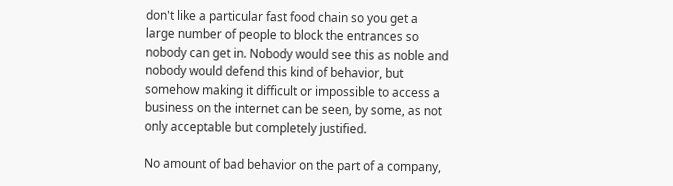don't like a particular fast food chain so you get a large number of people to block the entrances so nobody can get in. Nobody would see this as noble and nobody would defend this kind of behavior, but somehow making it difficult or impossible to access a business on the internet can be seen, by some, as not only acceptable but completely justified.

No amount of bad behavior on the part of a company,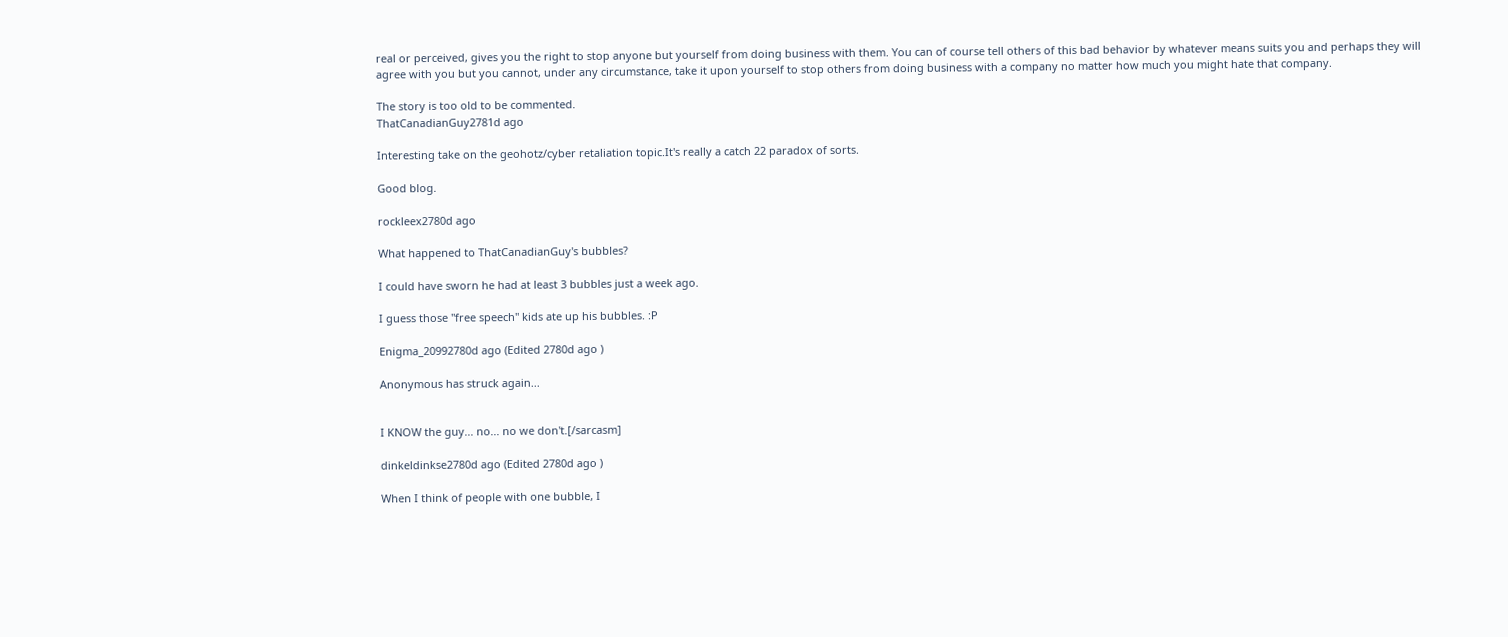real or perceived, gives you the right to stop anyone but yourself from doing business with them. You can of course tell others of this bad behavior by whatever means suits you and perhaps they will agree with you but you cannot, under any circumstance, take it upon yourself to stop others from doing business with a company no matter how much you might hate that company.

The story is too old to be commented.
ThatCanadianGuy2781d ago

Interesting take on the geohotz/cyber retaliation topic.It's really a catch 22 paradox of sorts.

Good blog.

rockleex2780d ago

What happened to ThatCanadianGuy's bubbles?

I could have sworn he had at least 3 bubbles just a week ago.

I guess those "free speech" kids ate up his bubbles. :P

Enigma_20992780d ago (Edited 2780d ago )

Anonymous has struck again...


I KNOW the guy... no... no we don't.[/sarcasm]

dinkeldinkse2780d ago (Edited 2780d ago )

When I think of people with one bubble, I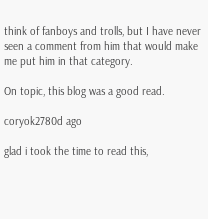think of fanboys and trolls, but I have never seen a comment from him that would make me put him in that category.

On topic, this blog was a good read.

coryok2780d ago

glad i took the time to read this,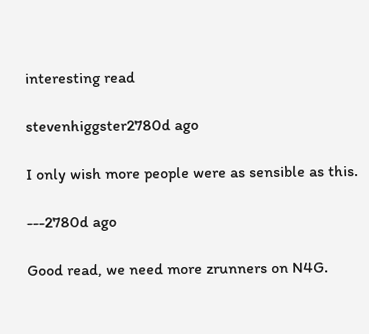interesting read

stevenhiggster2780d ago

I only wish more people were as sensible as this.

---2780d ago

Good read, we need more zrunners on N4G.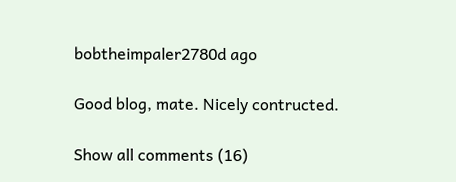bobtheimpaler2780d ago

Good blog, mate. Nicely contructed.

Show all comments (16)